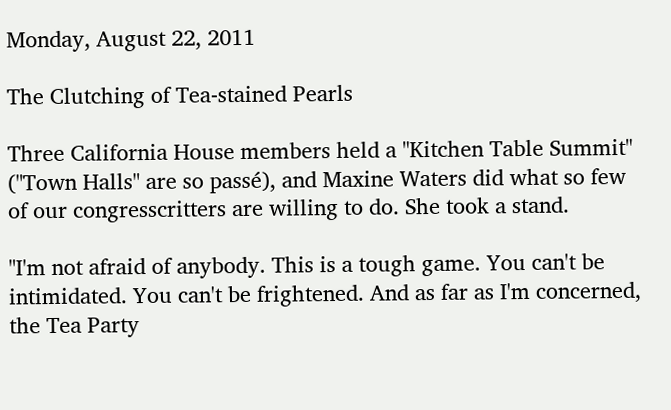Monday, August 22, 2011

The Clutching of Tea-stained Pearls

Three California House members held a "Kitchen Table Summit" ("Town Halls" are so passé), and Maxine Waters did what so few of our congresscritters are willing to do. She took a stand.

"I'm not afraid of anybody. This is a tough game. You can't be intimidated. You can't be frightened. And as far as I'm concerned, the Tea Party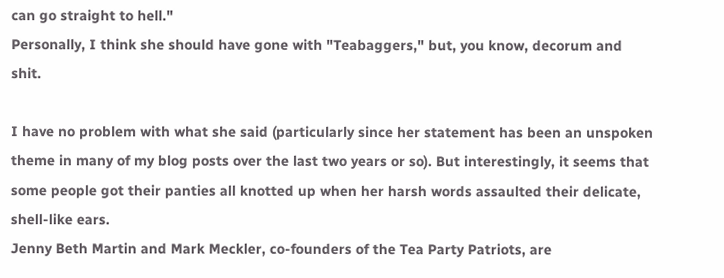can go straight to hell."
Personally, I think she should have gone with "Teabaggers," but, you know, decorum and shit.

I have no problem with what she said (particularly since her statement has been an unspoken theme in many of my blog posts over the last two years or so). But interestingly, it seems that some people got their panties all knotted up when her harsh words assaulted their delicate, shell-like ears.
Jenny Beth Martin and Mark Meckler, co-founders of the Tea Party Patriots, are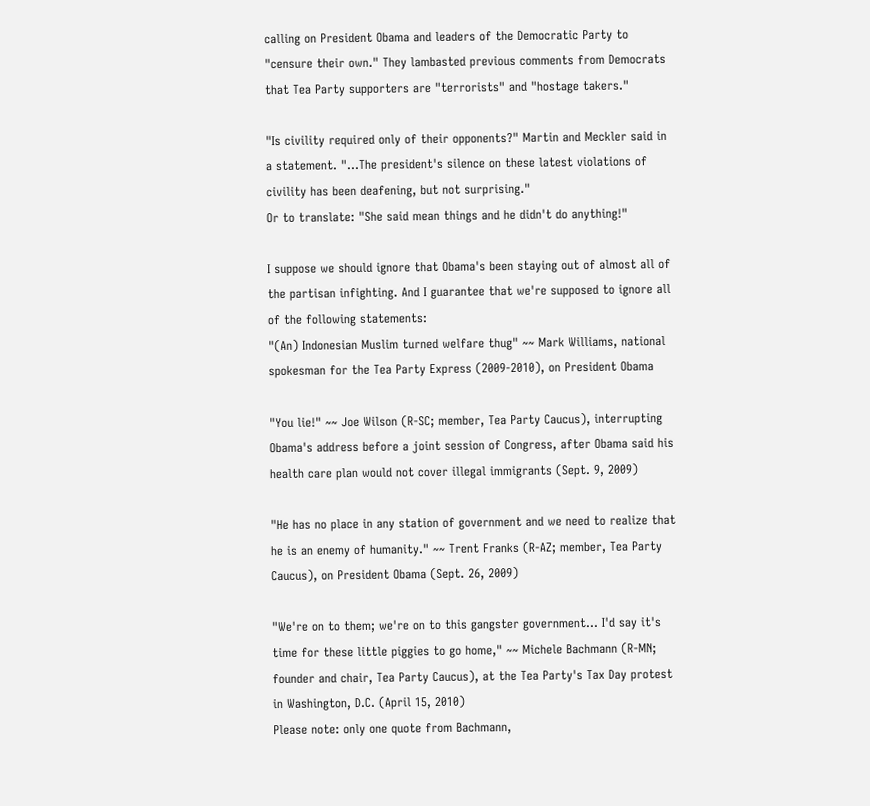calling on President Obama and leaders of the Democratic Party to "censure their own." They lambasted previous comments from Democrats that Tea Party supporters are "terrorists" and "hostage takers."

"Is civility required only of their opponents?" Martin and Meckler said in a statement. "...The president's silence on these latest violations of civility has been deafening, but not surprising."
Or to translate: "She said mean things and he didn't do anything!"

I suppose we should ignore that Obama's been staying out of almost all of the partisan infighting. And I guarantee that we're supposed to ignore all of the following statements:
"(An) Indonesian Muslim turned welfare thug" ~~ Mark Williams, national spokesman for the Tea Party Express (2009-2010), on President Obama

"You lie!" ~~ Joe Wilson (R-SC; member, Tea Party Caucus), interrupting Obama's address before a joint session of Congress, after Obama said his health care plan would not cover illegal immigrants (Sept. 9, 2009)

"He has no place in any station of government and we need to realize that he is an enemy of humanity." ~~ Trent Franks (R-AZ; member, Tea Party Caucus), on President Obama (Sept. 26, 2009)

"We're on to them; we're on to this gangster government... I'd say it's time for these little piggies to go home," ~~ Michele Bachmann (R-MN; founder and chair, Tea Party Caucus), at the Tea Party's Tax Day protest in Washington, D.C. (April 15, 2010)
Please note: only one quote from Bachmann,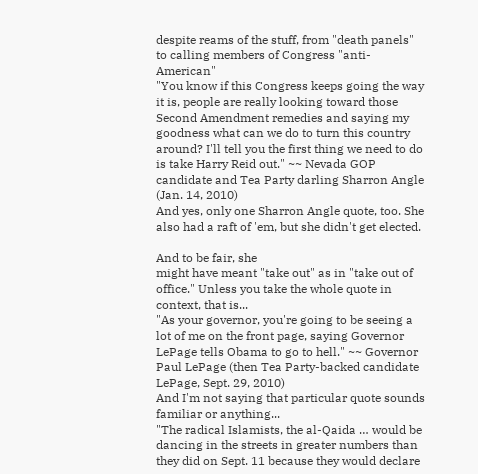despite reams of the stuff, from "death panels" to calling members of Congress "anti-American"
"You know if this Congress keeps going the way it is, people are really looking toward those Second Amendment remedies and saying my goodness what can we do to turn this country around? I'll tell you the first thing we need to do is take Harry Reid out." ~~ Nevada GOP candidate and Tea Party darling Sharron Angle (Jan. 14, 2010)
And yes, only one Sharron Angle quote, too. She also had a raft of 'em, but she didn't get elected.

And to be fair, she
might have meant "take out" as in "take out of office." Unless you take the whole quote in context, that is...
"As your governor, you're going to be seeing a lot of me on the front page, saying Governor LePage tells Obama to go to hell." ~~ Governor Paul LePage (then Tea Party-backed candidate LePage, Sept. 29, 2010)
And I'm not saying that particular quote sounds familiar or anything...
"The radical Islamists, the al-Qaida … would be dancing in the streets in greater numbers than they did on Sept. 11 because they would declare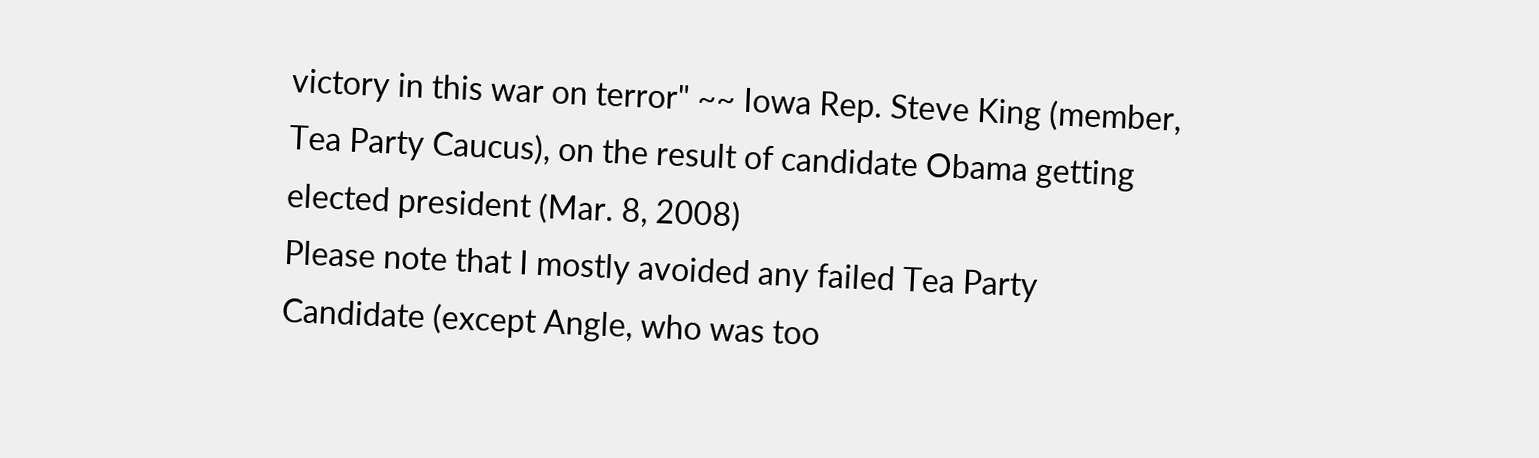victory in this war on terror" ~~ Iowa Rep. Steve King (member, Tea Party Caucus), on the result of candidate Obama getting elected president (Mar. 8, 2008)
Please note that I mostly avoided any failed Tea Party Candidate (except Angle, who was too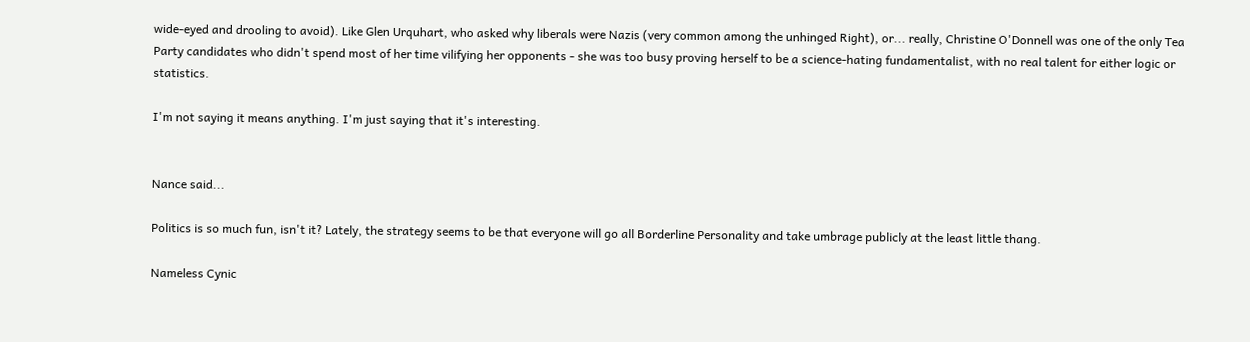wide-eyed and drooling to avoid). Like Glen Urquhart, who asked why liberals were Nazis (very common among the unhinged Right), or... really, Christine O'Donnell was one of the only Tea Party candidates who didn't spend most of her time vilifying her opponents - she was too busy proving herself to be a science-hating fundamentalist, with no real talent for either logic or statistics.

I'm not saying it means anything. I'm just saying that it's interesting.


Nance said...

Politics is so much fun, isn't it? Lately, the strategy seems to be that everyone will go all Borderline Personality and take umbrage publicly at the least little thang.

Nameless Cynic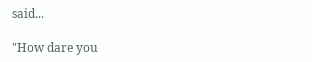said...

"How dare you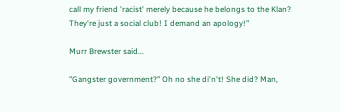call my friend 'racist' merely because he belongs to the Klan? They're just a social club! I demand an apology!"

Murr Brewster said...

"Gangster government?" Oh no she di'n't! She did? Man,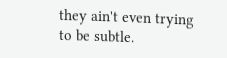they ain't even trying to be subtle.